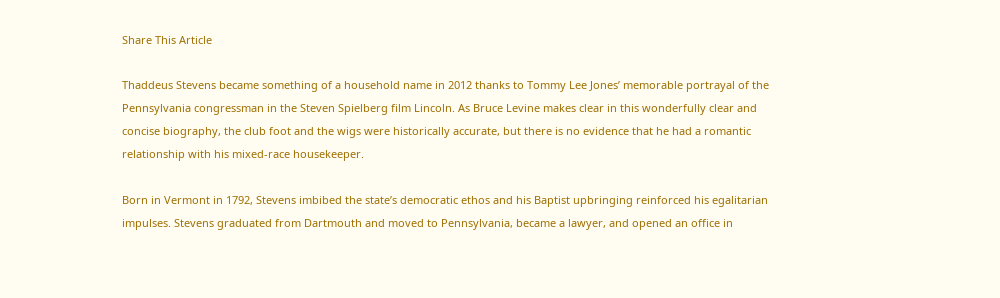Share This Article

Thaddeus Stevens became something of a household name in 2012 thanks to Tommy Lee Jones’ memorable portrayal of the Pennsylvania congressman in the Steven Spielberg film Lincoln. As Bruce Levine makes clear in this wonderfully clear and concise biography, the club foot and the wigs were historically accurate, but there is no evidence that he had a romantic relationship with his mixed-race housekeeper.

Born in Vermont in 1792, Stevens imbibed the state’s democratic ethos and his Baptist upbringing reinforced his egalitarian impulses. Stevens graduated from Dartmouth and moved to Pennsylvania, became a lawyer, and opened an office in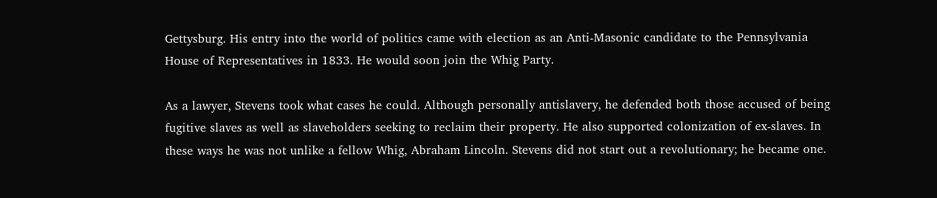Gettysburg. His entry into the world of politics came with election as an Anti-Masonic candidate to the Pennsylvania House of Representatives in 1833. He would soon join the Whig Party.

As a lawyer, Stevens took what cases he could. Although personally antislavery, he defended both those accused of being fugitive slaves as well as slaveholders seeking to reclaim their property. He also supported colonization of ex-slaves. In these ways he was not unlike a fellow Whig, Abraham Lincoln. Stevens did not start out a revolutionary; he became one.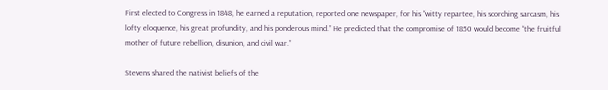First elected to Congress in 1848, he earned a reputation, reported one newspaper, for his “witty repartee, his scorching sarcasm, his lofty eloquence, his great profundity, and his ponderous mind.” He predicted that the compromise of 1850 would become “the fruitful mother of future rebellion, disunion, and civil war.”

Stevens shared the nativist beliefs of the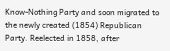Know-Nothing Party and soon migrated to the newly created (1854) Republican Party. Reelected in 1858, after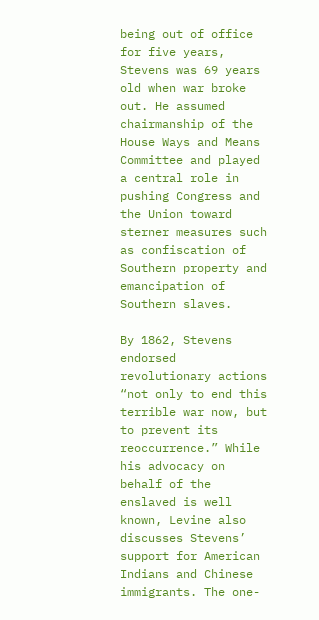being out of office for five years, Stevens was 69 years old when war broke out. He assumed chairmanship of the House Ways and Means Committee and played a central role in pushing Congress and the Union toward sterner measures such as confiscation of Southern property and emancipation of Southern slaves.

By 1862, Stevens endorsed revolutionary actions “not only to end this terrible war now, but to prevent its reoccurrence.” While his advocacy on behalf of the enslaved is well known, Levine also discusses Stevens’ support for American Indians and Chinese immigrants. The one-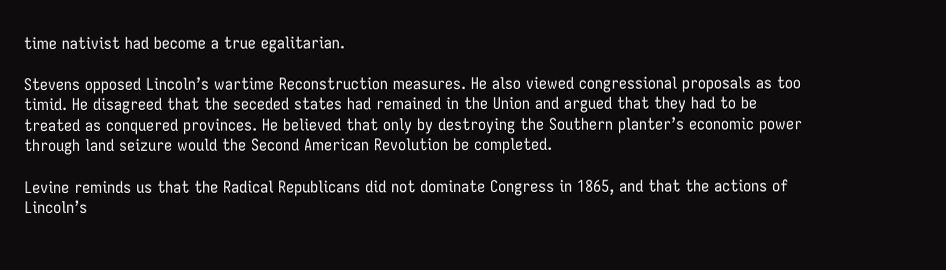time nativist had become a true egalitarian.

Stevens opposed Lincoln’s wartime Reconstruction measures. He also viewed congressional proposals as too timid. He disagreed that the seceded states had remained in the Union and argued that they had to be treated as conquered provinces. He believed that only by destroying the Southern planter’s economic power through land seizure would the Second American Revolution be completed.

Levine reminds us that the Radical Republicans did not dominate Congress in 1865, and that the actions of Lincoln’s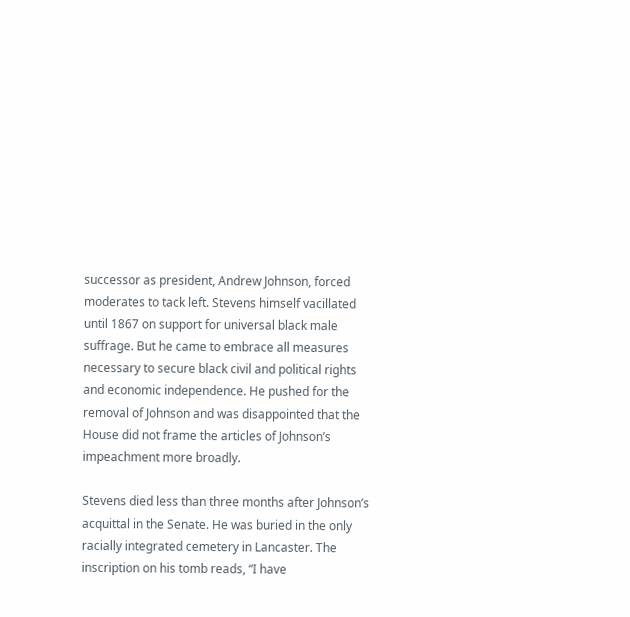successor as president, Andrew Johnson, forced moderates to tack left. Stevens himself vacillated until 1867 on support for universal black male suffrage. But he came to embrace all measures necessary to secure black civil and political rights and economic independence. He pushed for the removal of Johnson and was disappointed that the House did not frame the articles of Johnson’s impeachment more broadly.

Stevens died less than three months after Johnson’s acquittal in the Senate. He was buried in the only racially integrated cemetery in Lancaster. The inscription on his tomb reads, “I have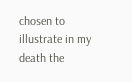chosen to illustrate in my death the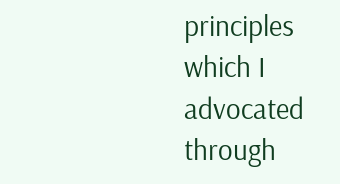principles which I advocated through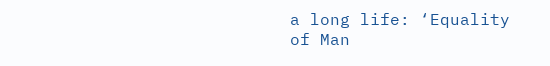a long life: ‘Equality of Man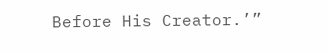Before His Creator.’”